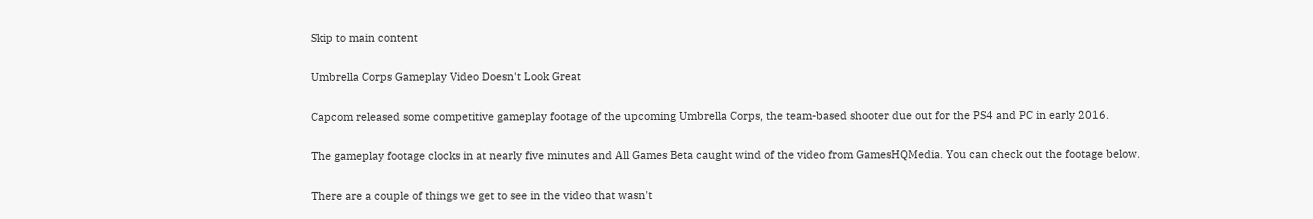Skip to main content

Umbrella Corps Gameplay Video Doesn't Look Great

Capcom released some competitive gameplay footage of the upcoming Umbrella Corps, the team-based shooter due out for the PS4 and PC in early 2016.

The gameplay footage clocks in at nearly five minutes and All Games Beta caught wind of the video from GamesHQMedia. You can check out the footage below.

There are a couple of things we get to see in the video that wasn't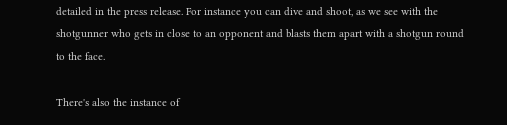detailed in the press release. For instance you can dive and shoot, as we see with the shotgunner who gets in close to an opponent and blasts them apart with a shotgun round to the face.

There's also the instance of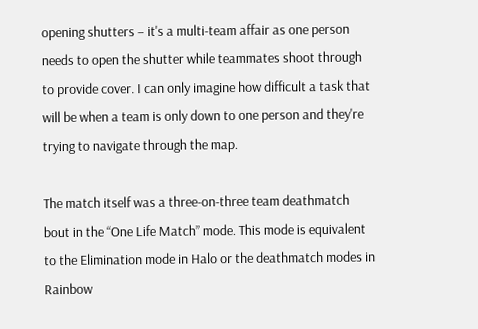opening shutters – it's a multi-team affair as one person needs to open the shutter while teammates shoot through to provide cover. I can only imagine how difficult a task that will be when a team is only down to one person and they're trying to navigate through the map.

The match itself was a three-on-three team deathmatch bout in the “One Life Match” mode. This mode is equivalent to the Elimination mode in Halo or the deathmatch modes in Rainbow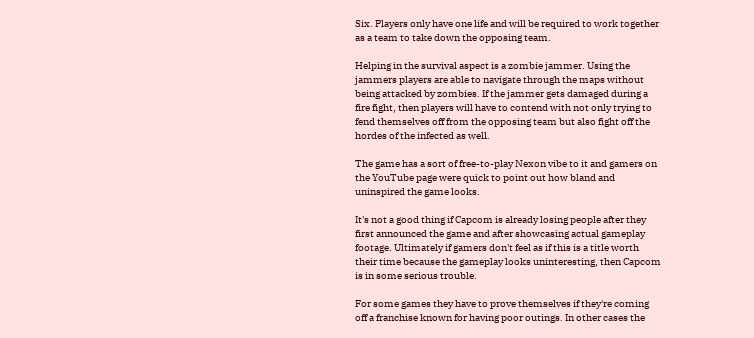Six. Players only have one life and will be required to work together as a team to take down the opposing team.

Helping in the survival aspect is a zombie jammer. Using the jammers players are able to navigate through the maps without being attacked by zombies. If the jammer gets damaged during a fire fight, then players will have to contend with not only trying to fend themselves off from the opposing team but also fight off the hordes of the infected as well.

The game has a sort of free-to-play Nexon vibe to it and gamers on the YouTube page were quick to point out how bland and uninspired the game looks.

It's not a good thing if Capcom is already losing people after they first announced the game and after showcasing actual gameplay footage. Ultimately if gamers don't feel as if this is a title worth their time because the gameplay looks uninteresting, then Capcom is in some serious trouble.

For some games they have to prove themselves if they're coming off a franchise known for having poor outings. In other cases the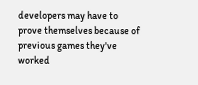developers may have to prove themselves because of previous games they've worked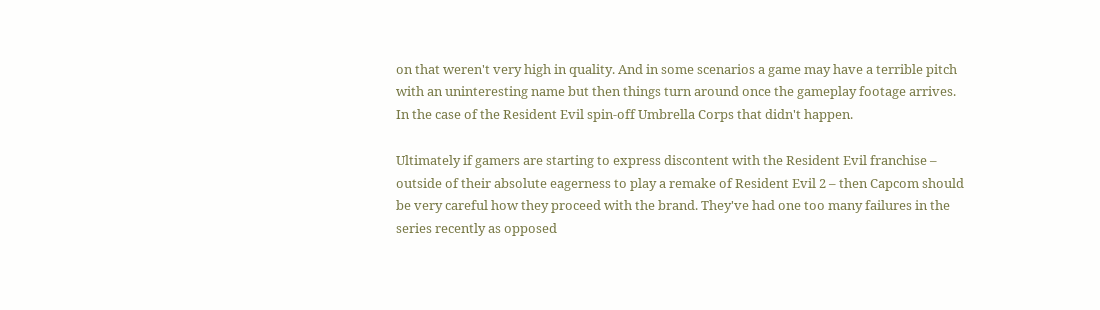on that weren't very high in quality. And in some scenarios a game may have a terrible pitch with an uninteresting name but then things turn around once the gameplay footage arrives. In the case of the Resident Evil spin-off Umbrella Corps that didn't happen.

Ultimately if gamers are starting to express discontent with the Resident Evil franchise – outside of their absolute eagerness to play a remake of Resident Evil 2 – then Capcom should be very careful how they proceed with the brand. They've had one too many failures in the series recently as opposed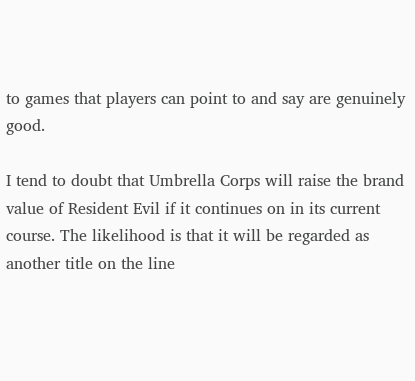to games that players can point to and say are genuinely good.

I tend to doubt that Umbrella Corps will raise the brand value of Resident Evil if it continues on in its current course. The likelihood is that it will be regarded as another title on the line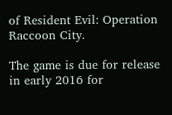of Resident Evil: Operation Raccoon City.

The game is due for release in early 2016 for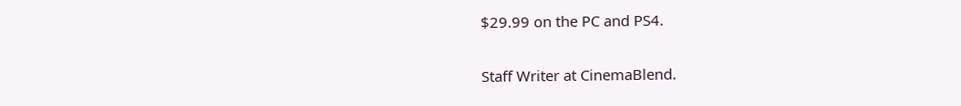$29.99 on the PC and PS4.

Staff Writer at CinemaBlend.